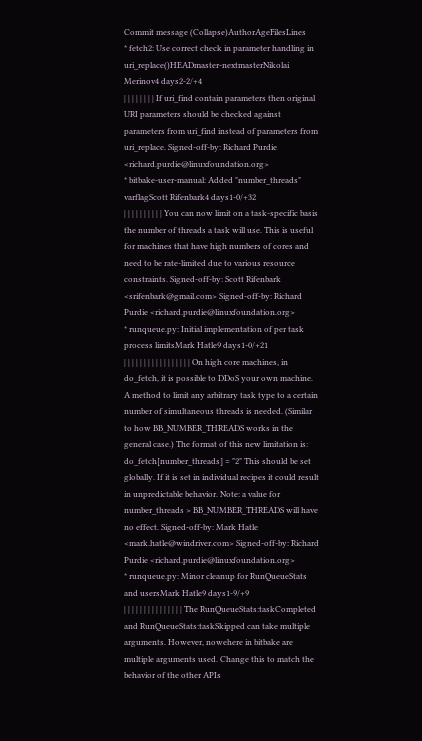Commit message (Collapse)AuthorAgeFilesLines
* fetch2: Use correct check in parameter handling in uri_replace()HEADmaster-nextmasterNikolai Merinov4 days2-2/+4
| | | | | | | | If uri_find contain parameters then original URI parameters should be checked against parameters from uri_find instead of parameters from uri_replace. Signed-off-by: Richard Purdie <richard.purdie@linuxfoundation.org>
* bitbake-user-manual: Added "number_threads" varflagScott Rifenbark4 days1-0/+32
| | | | | | | | | | You can now limit on a task-specific basis the number of threads a task will use. This is useful for machines that have high numbers of cores and need to be rate-limited due to various resource constraints. Signed-off-by: Scott Rifenbark <srifenbark@gmail.com> Signed-off-by: Richard Purdie <richard.purdie@linuxfoundation.org>
* runqueue.py: Initial implementation of per task process limitsMark Hatle9 days1-0/+21
| | | | | | | | | | | | | | | | | On high core machines, in do_fetch, it is possible to DDoS your own machine. A method to limit any arbitrary task type to a certain number of simultaneous threads is needed. (Similar to how BB_NUMBER_THREADS works in the general case.) The format of this new limitation is: do_fetch[number_threads] = "2" This should be set globally. If it is set in individual recipes it could result in unpredictable behavior. Note: a value for number_threads > BB_NUMBER_THREADS will have no effect. Signed-off-by: Mark Hatle <mark.hatle@windriver.com> Signed-off-by: Richard Purdie <richard.purdie@linuxfoundation.org>
* runqueue.py: Minor cleanup for RunQueueStats and usersMark Hatle9 days1-9/+9
| | | | | | | | | | | | | | | The RunQueueStats:taskCompleted and RunQueueStats:taskSkipped can take multiple arguments. However, nowehere in bitbake are multiple arguments used. Change this to match the behavior of the other APIs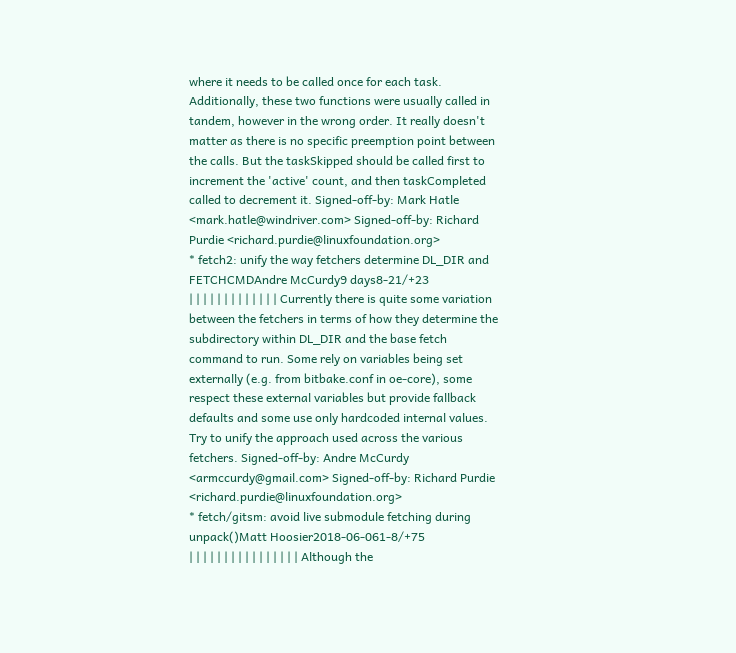where it needs to be called once for each task. Additionally, these two functions were usually called in tandem, however in the wrong order. It really doesn't matter as there is no specific preemption point between the calls. But the taskSkipped should be called first to increment the 'active' count, and then taskCompleted called to decrement it. Signed-off-by: Mark Hatle <mark.hatle@windriver.com> Signed-off-by: Richard Purdie <richard.purdie@linuxfoundation.org>
* fetch2: unify the way fetchers determine DL_DIR and FETCHCMDAndre McCurdy9 days8-21/+23
| | | | | | | | | | | | | Currently there is quite some variation between the fetchers in terms of how they determine the subdirectory within DL_DIR and the base fetch command to run. Some rely on variables being set externally (e.g. from bitbake.conf in oe-core), some respect these external variables but provide fallback defaults and some use only hardcoded internal values. Try to unify the approach used across the various fetchers. Signed-off-by: Andre McCurdy <armccurdy@gmail.com> Signed-off-by: Richard Purdie <richard.purdie@linuxfoundation.org>
* fetch/gitsm: avoid live submodule fetching during unpack()Matt Hoosier2018-06-061-8/+75
| | | | | | | | | | | | | | | | Although the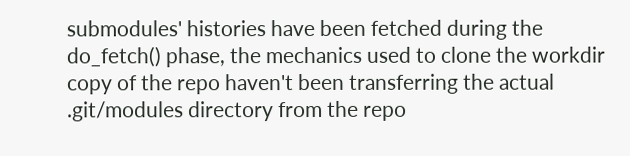submodules' histories have been fetched during the do_fetch() phase, the mechanics used to clone the workdir copy of the repo haven't been transferring the actual .git/modules directory from the repo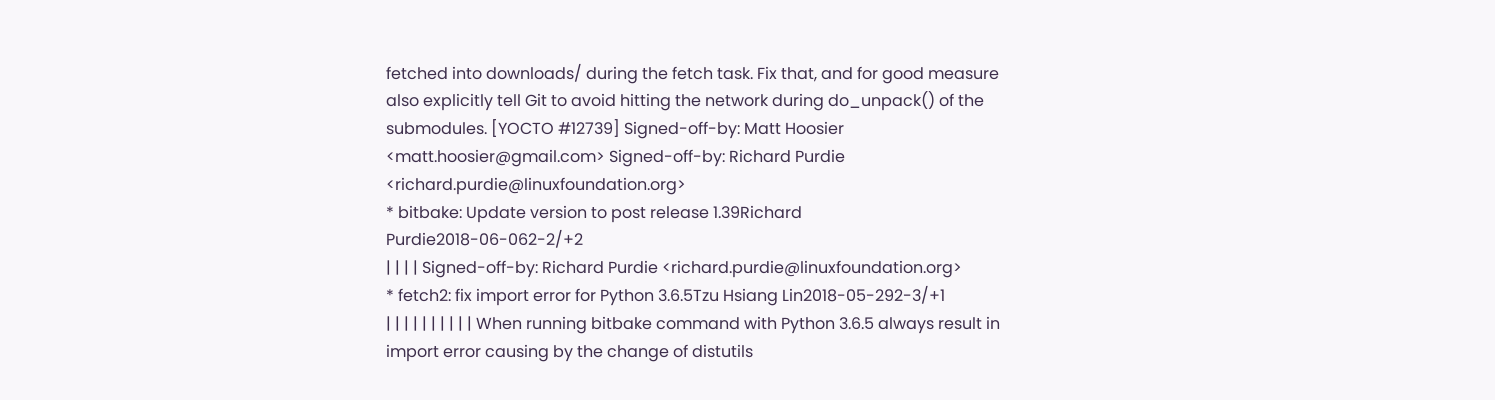fetched into downloads/ during the fetch task. Fix that, and for good measure also explicitly tell Git to avoid hitting the network during do_unpack() of the submodules. [YOCTO #12739] Signed-off-by: Matt Hoosier <matt.hoosier@gmail.com> Signed-off-by: Richard Purdie <richard.purdie@linuxfoundation.org>
* bitbake: Update version to post release 1.39Richard Purdie2018-06-062-2/+2
| | | | Signed-off-by: Richard Purdie <richard.purdie@linuxfoundation.org>
* fetch2: fix import error for Python 3.6.5Tzu Hsiang Lin2018-05-292-3/+1
| | | | | | | | | | When running bitbake command with Python 3.6.5 always result in import error causing by the change of distutils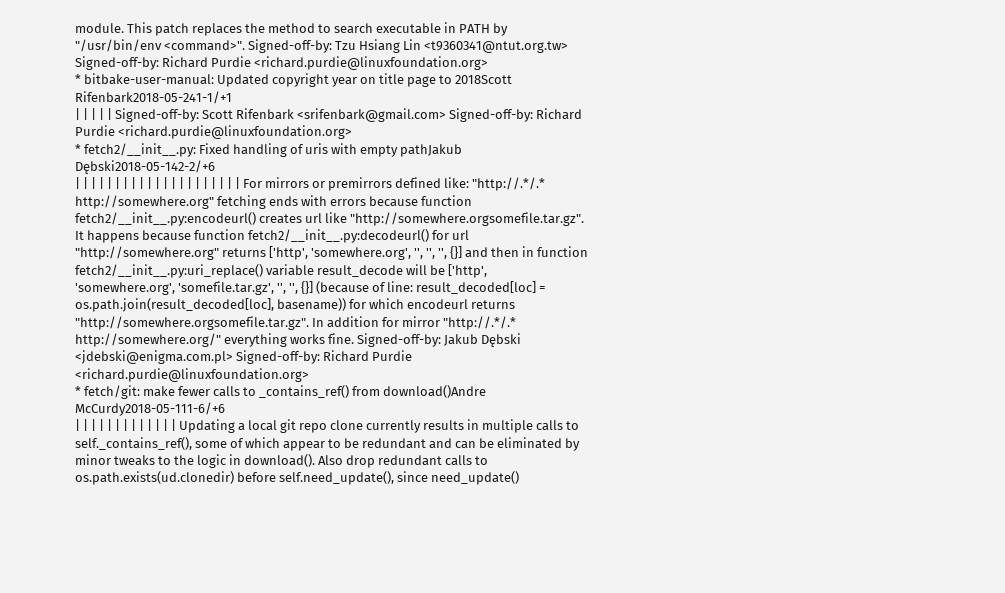module. This patch replaces the method to search executable in PATH by "/usr/bin/env <command>". Signed-off-by: Tzu Hsiang Lin <t9360341@ntut.org.tw> Signed-off-by: Richard Purdie <richard.purdie@linuxfoundation.org>
* bitbake-user-manual: Updated copyright year on title page to 2018Scott Rifenbark2018-05-241-1/+1
| | | | | Signed-off-by: Scott Rifenbark <srifenbark@gmail.com> Signed-off-by: Richard Purdie <richard.purdie@linuxfoundation.org>
* fetch2/__init__.py: Fixed handling of uris with empty pathJakub Dębski2018-05-142-2/+6
| | | | | | | | | | | | | | | | | | | | | For mirrors or premirrors defined like: "http://.*/.* http://somewhere.org" fetching ends with errors because function fetch2/__init__.py:encodeurl() creates url like "http://somewhere.orgsomefile.tar.gz". It happens because function fetch2/__init__.py:decodeurl() for url "http://somewhere.org" returns ['http', 'somewhere.org', '', '', '', {}] and then in function fetch2/__init__.py:uri_replace() variable result_decode will be ['http', 'somewhere.org', 'somefile.tar.gz', '', '', {}] (because of line: result_decoded[loc] = os.path.join(result_decoded[loc], basename)) for which encodeurl returns "http://somewhere.orgsomefile.tar.gz". In addition for mirror "http://.*/.* http://somewhere.org/" everything works fine. Signed-off-by: Jakub Dębski <jdebski@enigma.com.pl> Signed-off-by: Richard Purdie <richard.purdie@linuxfoundation.org>
* fetch/git: make fewer calls to _contains_ref() from download()Andre McCurdy2018-05-111-6/+6
| | | | | | | | | | | | | Updating a local git repo clone currently results in multiple calls to self._contains_ref(), some of which appear to be redundant and can be eliminated by minor tweaks to the logic in download(). Also drop redundant calls to os.path.exists(ud.clonedir) before self.need_update(), since need_update()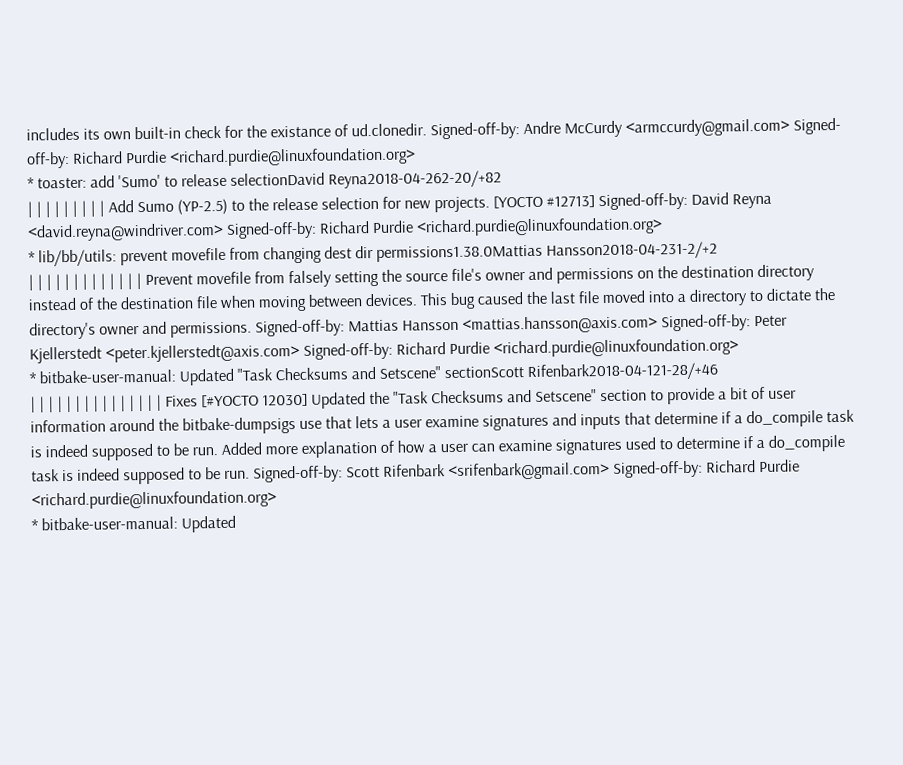includes its own built-in check for the existance of ud.clonedir. Signed-off-by: Andre McCurdy <armccurdy@gmail.com> Signed-off-by: Richard Purdie <richard.purdie@linuxfoundation.org>
* toaster: add 'Sumo' to release selectionDavid Reyna2018-04-262-20/+82
| | | | | | | | | Add Sumo (YP-2.5) to the release selection for new projects. [YOCTO #12713] Signed-off-by: David Reyna <david.reyna@windriver.com> Signed-off-by: Richard Purdie <richard.purdie@linuxfoundation.org>
* lib/bb/utils: prevent movefile from changing dest dir permissions1.38.0Mattias Hansson2018-04-231-2/+2
| | | | | | | | | | | | | Prevent movefile from falsely setting the source file's owner and permissions on the destination directory instead of the destination file when moving between devices. This bug caused the last file moved into a directory to dictate the directory's owner and permissions. Signed-off-by: Mattias Hansson <mattias.hansson@axis.com> Signed-off-by: Peter Kjellerstedt <peter.kjellerstedt@axis.com> Signed-off-by: Richard Purdie <richard.purdie@linuxfoundation.org>
* bitbake-user-manual: Updated "Task Checksums and Setscene" sectionScott Rifenbark2018-04-121-28/+46
| | | | | | | | | | | | | | | Fixes [#YOCTO 12030] Updated the "Task Checksums and Setscene" section to provide a bit of user information around the bitbake-dumpsigs use that lets a user examine signatures and inputs that determine if a do_compile task is indeed supposed to be run. Added more explanation of how a user can examine signatures used to determine if a do_compile task is indeed supposed to be run. Signed-off-by: Scott Rifenbark <srifenbark@gmail.com> Signed-off-by: Richard Purdie <richard.purdie@linuxfoundation.org>
* bitbake-user-manual: Updated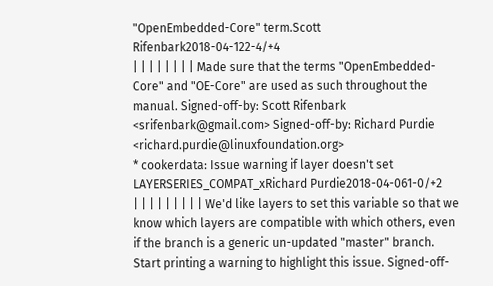"OpenEmbedded-Core" term.Scott Rifenbark2018-04-122-4/+4
| | | | | | | | Made sure that the terms "OpenEmbedded-Core" and "OE-Core" are used as such throughout the manual. Signed-off-by: Scott Rifenbark <srifenbark@gmail.com> Signed-off-by: Richard Purdie <richard.purdie@linuxfoundation.org>
* cookerdata: Issue warning if layer doesn't set LAYERSERIES_COMPAT_xRichard Purdie2018-04-061-0/+2
| | | | | | | | | We'd like layers to set this variable so that we know which layers are compatible with which others, even if the branch is a generic un-updated "master" branch. Start printing a warning to highlight this issue. Signed-off-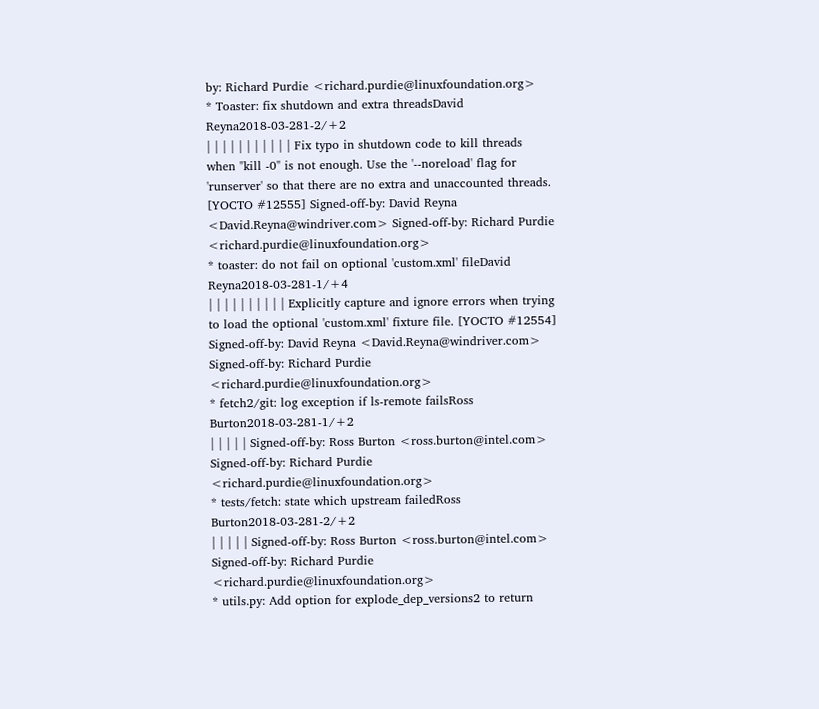by: Richard Purdie <richard.purdie@linuxfoundation.org>
* Toaster: fix shutdown and extra threadsDavid Reyna2018-03-281-2/+2
| | | | | | | | | | | Fix typo in shutdown code to kill threads when "kill -0" is not enough. Use the '--noreload' flag for 'runserver' so that there are no extra and unaccounted threads. [YOCTO #12555] Signed-off-by: David Reyna <David.Reyna@windriver.com> Signed-off-by: Richard Purdie <richard.purdie@linuxfoundation.org>
* toaster: do not fail on optional 'custom.xml' fileDavid Reyna2018-03-281-1/+4
| | | | | | | | | | Explicitly capture and ignore errors when trying to load the optional 'custom.xml' fixture file. [YOCTO #12554] Signed-off-by: David Reyna <David.Reyna@windriver.com> Signed-off-by: Richard Purdie <richard.purdie@linuxfoundation.org>
* fetch2/git: log exception if ls-remote failsRoss Burton2018-03-281-1/+2
| | | | | Signed-off-by: Ross Burton <ross.burton@intel.com> Signed-off-by: Richard Purdie <richard.purdie@linuxfoundation.org>
* tests/fetch: state which upstream failedRoss Burton2018-03-281-2/+2
| | | | | Signed-off-by: Ross Burton <ross.burton@intel.com> Signed-off-by: Richard Purdie <richard.purdie@linuxfoundation.org>
* utils.py: Add option for explode_dep_versions2 to return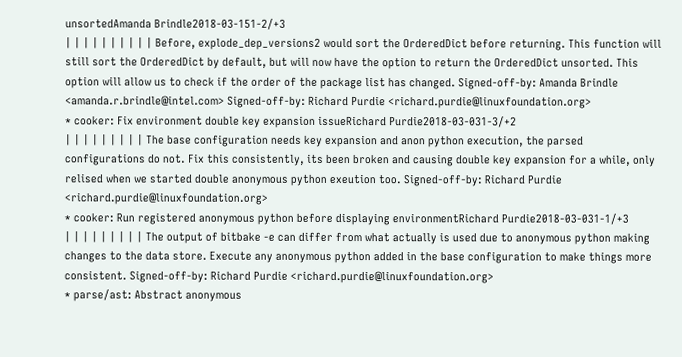unsortedAmanda Brindle2018-03-151-2/+3
| | | | | | | | | | Before, explode_dep_versions2 would sort the OrderedDict before returning. This function will still sort the OrderedDict by default, but will now have the option to return the OrderedDict unsorted. This option will allow us to check if the order of the package list has changed. Signed-off-by: Amanda Brindle <amanda.r.brindle@intel.com> Signed-off-by: Richard Purdie <richard.purdie@linuxfoundation.org>
* cooker: Fix environment double key expansion issueRichard Purdie2018-03-031-3/+2
| | | | | | | | | The base configuration needs key expansion and anon python execution, the parsed configurations do not. Fix this consistently, its been broken and causing double key expansion for a while, only relised when we started double anonymous python exeution too. Signed-off-by: Richard Purdie <richard.purdie@linuxfoundation.org>
* cooker: Run registered anonymous python before displaying environmentRichard Purdie2018-03-031-1/+3
| | | | | | | | | The output of bitbake -e can differ from what actually is used due to anonymous python making changes to the data store. Execute any anonymous python added in the base configuration to make things more consistent. Signed-off-by: Richard Purdie <richard.purdie@linuxfoundation.org>
* parse/ast: Abstract anonymous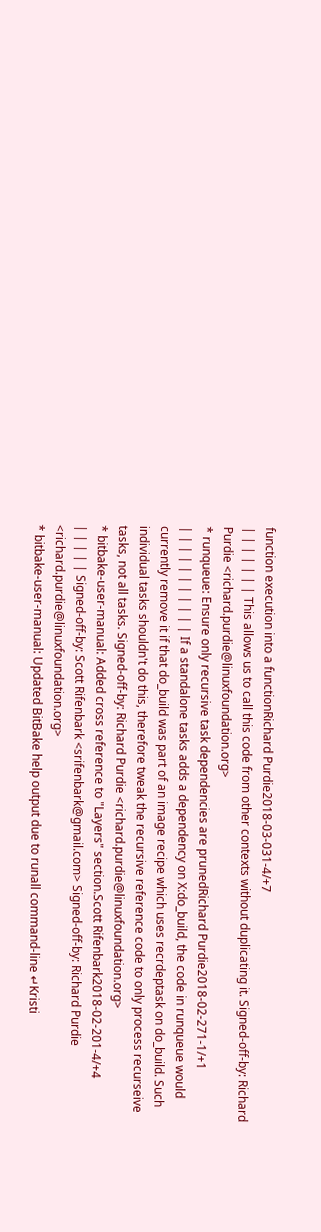function execution into a functionRichard Purdie2018-03-031-4/+7
| | | | | | | This allows us to call this code from other contexts without duplicating it. Signed-off-by: Richard Purdie <richard.purdie@linuxfoundation.org>
* runqueue: Ensure only recursive task dependencies are prunedRichard Purdie2018-02-271-1/+1
| | | | | | | | | | | If a standalone tasks adds a dependency on X:do_build, the code in runqueue would currently remove it if that do_build was part of an image recipe which uses recrdeptask on do_build. Such individual tasks shouldn't do this, therefore tweak the recursive reference code to only process recurseive tasks, not all tasks. Signed-off-by: Richard Purdie <richard.purdie@linuxfoundation.org>
* bitbake-user-manual: Added cross reference to "Layers" section.Scott Rifenbark2018-02-201-4/+4
| | | | | Signed-off-by: Scott Rifenbark <srifenbark@gmail.com> Signed-off-by: Richard Purdie <richard.purdie@linuxfoundation.org>
* bitbake-user-manual: Updated BitBake help output due to runall command-line ↵Kristi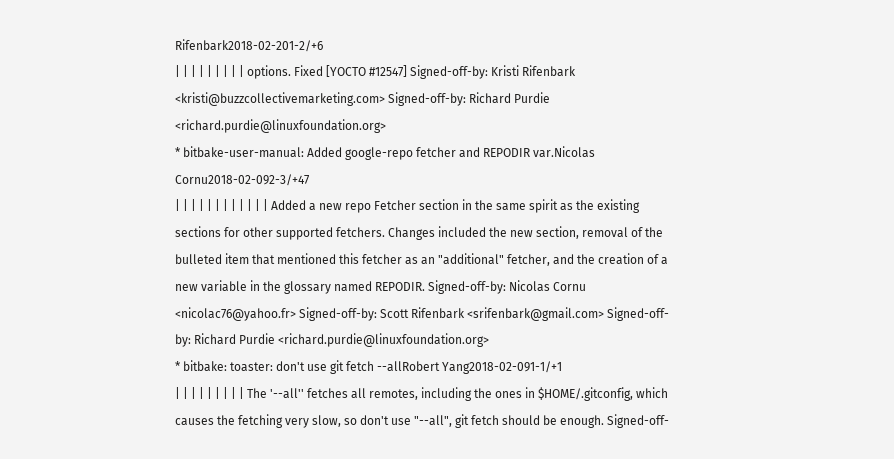Rifenbark2018-02-201-2/+6
| | | | | | | | | options. Fixed [YOCTO #12547] Signed-off-by: Kristi Rifenbark <kristi@buzzcollectivemarketing.com> Signed-off-by: Richard Purdie <richard.purdie@linuxfoundation.org>
* bitbake-user-manual: Added google-repo fetcher and REPODIR var.Nicolas Cornu2018-02-092-3/+47
| | | | | | | | | | | | Added a new repo Fetcher section in the same spirit as the existing sections for other supported fetchers. Changes included the new section, removal of the bulleted item that mentioned this fetcher as an "additional" fetcher, and the creation of a new variable in the glossary named REPODIR. Signed-off-by: Nicolas Cornu <nicolac76@yahoo.fr> Signed-off-by: Scott Rifenbark <srifenbark@gmail.com> Signed-off-by: Richard Purdie <richard.purdie@linuxfoundation.org>
* bitbake: toaster: don't use git fetch --allRobert Yang2018-02-091-1/+1
| | | | | | | | | The '--all'' fetches all remotes, including the ones in $HOME/.gitconfig, which causes the fetching very slow, so don't use "--all", git fetch should be enough. Signed-off-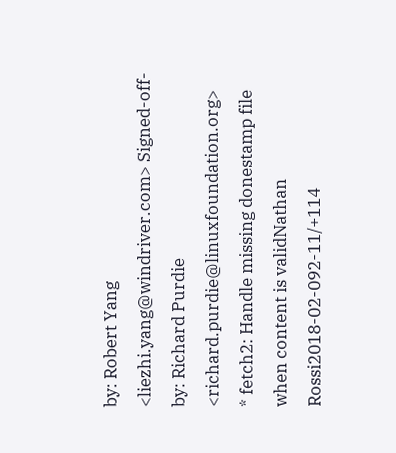by: Robert Yang <liezhi.yang@windriver.com> Signed-off-by: Richard Purdie <richard.purdie@linuxfoundation.org>
* fetch2: Handle missing donestamp file when content is validNathan Rossi2018-02-092-11/+114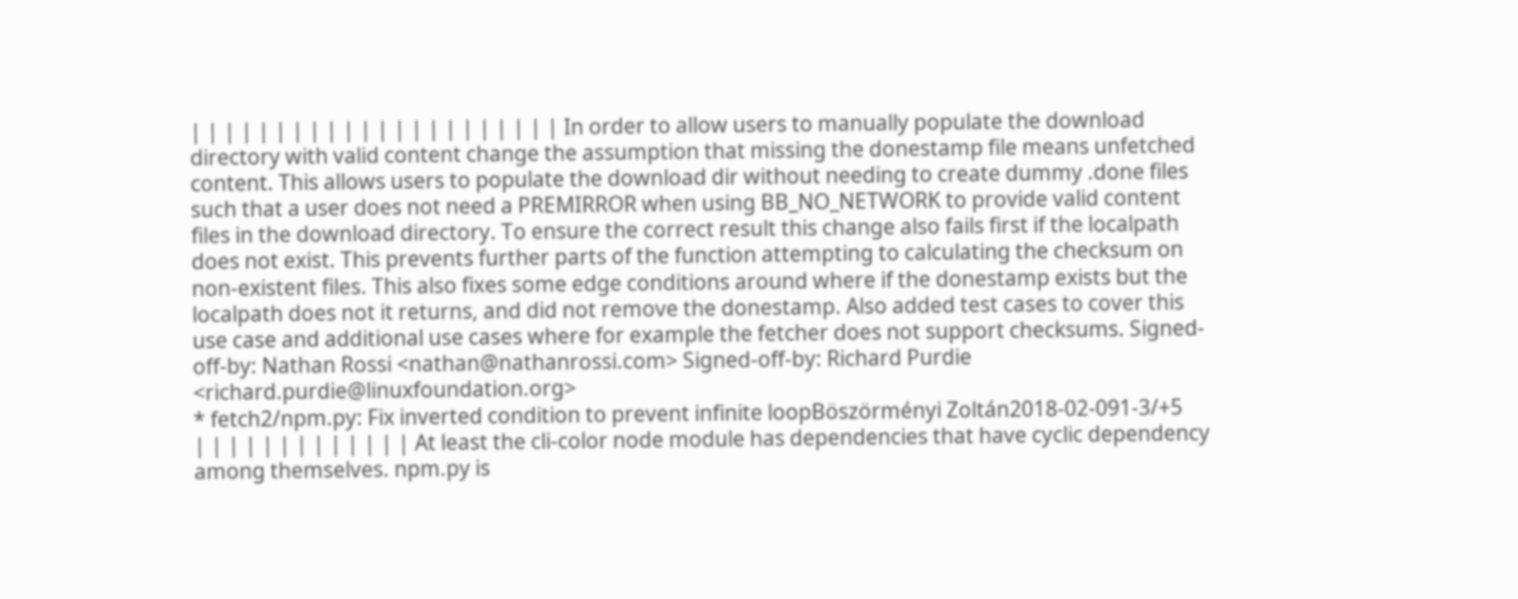| | | | | | | | | | | | | | | | | | | | | | In order to allow users to manually populate the download directory with valid content change the assumption that missing the donestamp file means unfetched content. This allows users to populate the download dir without needing to create dummy .done files such that a user does not need a PREMIRROR when using BB_NO_NETWORK to provide valid content files in the download directory. To ensure the correct result this change also fails first if the localpath does not exist. This prevents further parts of the function attempting to calculating the checksum on non-existent files. This also fixes some edge conditions around where if the donestamp exists but the localpath does not it returns, and did not remove the donestamp. Also added test cases to cover this use case and additional use cases where for example the fetcher does not support checksums. Signed-off-by: Nathan Rossi <nathan@nathanrossi.com> Signed-off-by: Richard Purdie <richard.purdie@linuxfoundation.org>
* fetch2/npm.py: Fix inverted condition to prevent infinite loopBöszörményi Zoltán2018-02-091-3/+5
| | | | | | | | | | | | | At least the cli-color node module has dependencies that have cyclic dependency among themselves. npm.py is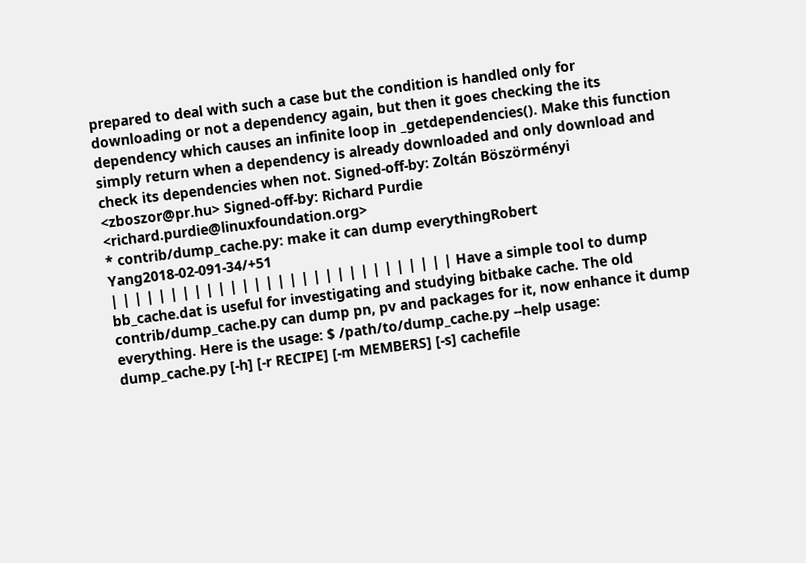prepared to deal with such a case but the condition is handled only for downloading or not a dependency again, but then it goes checking the its dependency which causes an infinite loop in _getdependencies(). Make this function simply return when a dependency is already downloaded and only download and check its dependencies when not. Signed-off-by: Zoltán Böszörményi <zboszor@pr.hu> Signed-off-by: Richard Purdie <richard.purdie@linuxfoundation.org>
* contrib/dump_cache.py: make it can dump everythingRobert Yang2018-02-091-34/+51
| | | | | | | | | | | | | | | | | | | | | | | | | | | | | Have a simple tool to dump bb_cache.dat is useful for investigating and studying bitbake cache. The old contrib/dump_cache.py can dump pn, pv and packages for it, now enhance it dump everything. Here is the usage: $ /path/to/dump_cache.py --help usage: dump_cache.py [-h] [-r RECIPE] [-m MEMBERS] [-s] cachefile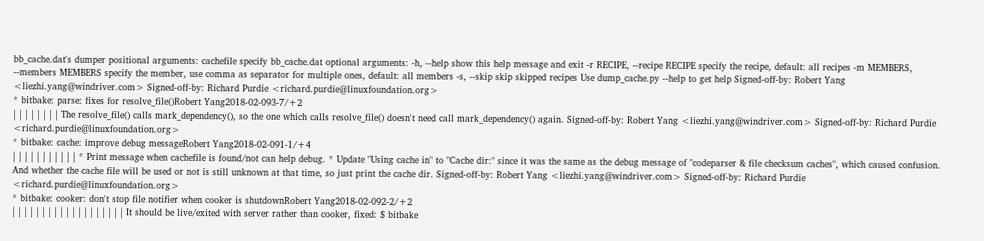bb_cache.dat's dumper positional arguments: cachefile specify bb_cache.dat optional arguments: -h, --help show this help message and exit -r RECIPE, --recipe RECIPE specify the recipe, default: all recipes -m MEMBERS, --members MEMBERS specify the member, use comma as separator for multiple ones, default: all members -s, --skip skip skipped recipes Use dump_cache.py --help to get help Signed-off-by: Robert Yang <liezhi.yang@windriver.com> Signed-off-by: Richard Purdie <richard.purdie@linuxfoundation.org>
* bitbake: parse: fixes for resolve_file()Robert Yang2018-02-093-7/+2
| | | | | | | | The resolve_file() calls mark_dependency(), so the one which calls resolve_file() doesn't need call mark_dependency() again. Signed-off-by: Robert Yang <liezhi.yang@windriver.com> Signed-off-by: Richard Purdie <richard.purdie@linuxfoundation.org>
* bitbake: cache: improve debug messageRobert Yang2018-02-091-1/+4
| | | | | | | | | | | * Print message when cachefile is found/not can help debug. * Update "Using cache in" to "Cache dir:" since it was the same as the debug message of "codeparser & file checksum caches", which caused confusion. And whether the cache file will be used or not is still unknown at that time, so just print the cache dir. Signed-off-by: Robert Yang <liezhi.yang@windriver.com> Signed-off-by: Richard Purdie <richard.purdie@linuxfoundation.org>
* bitbake: cooker: don't stop file notifier when cooker is shutdownRobert Yang2018-02-092-2/+2
| | | | | | | | | | | | | | | | | | | It should be live/exited with server rather than cooker, fixed: $ bitbake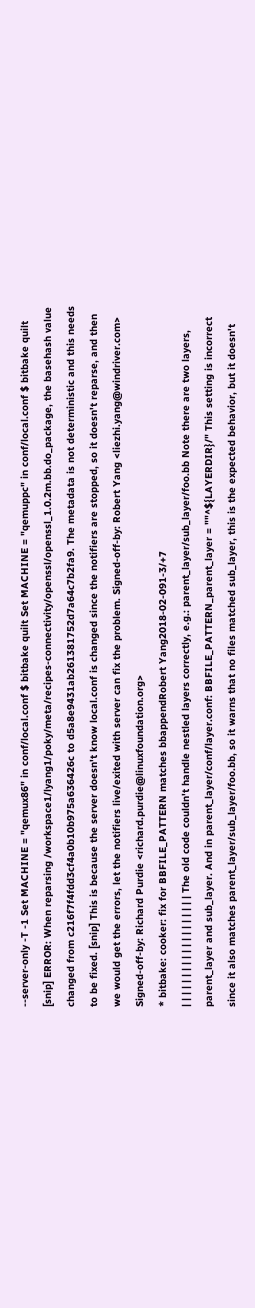--server-only -T -1 Set MACHINE = "qemux86" in conf/local.conf $ bitbake quilt Set MACHINE = "qemuppc" in conf/local.conf $ bitbake quilt [snip] ERROR: When reparsing /workspace1/lyang1/poky/meta/recipes-connectivity/openssl/openssl_1.0.2m.bb.do_package, the basehash value changed from c216f7f4fdd3cf4a0b10b975a636426c to d5a8e9431ab261381752d7a64c7b2fa9. The metadata is not deterministic and this needs to be fixed. [snip] This is because the server doesn't know local.conf is changed since the notifiers are stopped, so it doesn't reparse, and then we would get the errors, let the notifiers live/exited with server can fix the problem. Signed-off-by: Robert Yang <liezhi.yang@windriver.com> Signed-off-by: Richard Purdie <richard.purdie@linuxfoundation.org>
* bitbake: cooker: fix for BBFILE_PATTERN matches bbappendRobert Yang2018-02-091-3/+7
| | | | | | | | | | | | | | | | | | | The old code couldn't handle nestled layers correctly, e.g.: parent_layer/sub_layer/foo.bb Note there are two layers, parent_layer and sub_layer. And in parent_layer/conf/layer.conf: BBFILE_PATTERN_parent_layer = ""^${LAYERDIR}/" This setting is incorrect since it also matches parent_layer/sub_layer/foo.bb, so it warns that no files matched sub_layer, this is the expected behavior, but it doesn't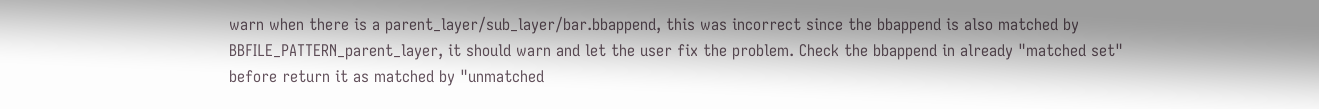warn when there is a parent_layer/sub_layer/bar.bbappend, this was incorrect since the bbappend is also matched by BBFILE_PATTERN_parent_layer, it should warn and let the user fix the problem. Check the bbappend in already "matched set" before return it as matched by "unmatched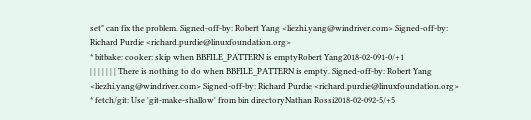set" can fix the problem. Signed-off-by: Robert Yang <liezhi.yang@windriver.com> Signed-off-by: Richard Purdie <richard.purdie@linuxfoundation.org>
* bitbake: cooker: skip when BBFILE_PATTERN is emptyRobert Yang2018-02-091-0/+1
| | | | | | | There is nothing to do when BBFILE_PATTERN is empty. Signed-off-by: Robert Yang <liezhi.yang@windriver.com> Signed-off-by: Richard Purdie <richard.purdie@linuxfoundation.org>
* fetch/git: Use 'git-make-shallow' from bin directoryNathan Rossi2018-02-092-5/+5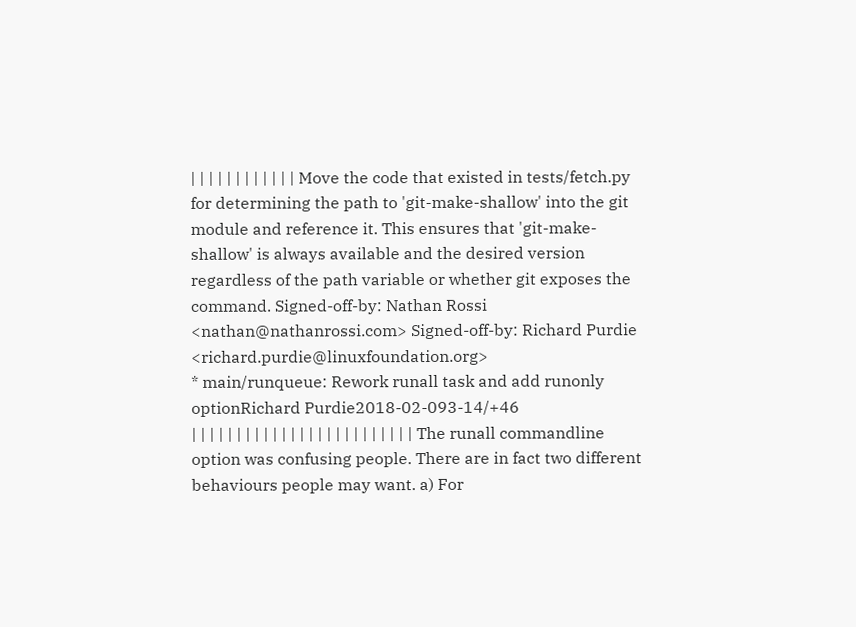| | | | | | | | | | | | Move the code that existed in tests/fetch.py for determining the path to 'git-make-shallow' into the git module and reference it. This ensures that 'git-make-shallow' is always available and the desired version regardless of the path variable or whether git exposes the command. Signed-off-by: Nathan Rossi <nathan@nathanrossi.com> Signed-off-by: Richard Purdie <richard.purdie@linuxfoundation.org>
* main/runqueue: Rework runall task and add runonly optionRichard Purdie2018-02-093-14/+46
| | | | | | | | | | | | | | | | | | | | | | | | | The runall commandline option was confusing people. There are in fact two different behaviours people may want. a) For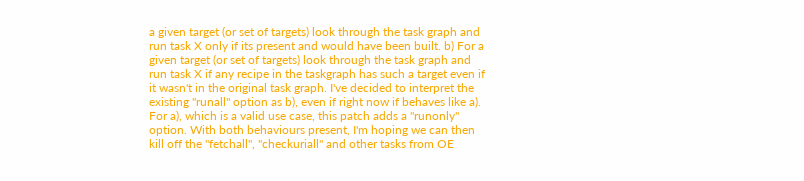a given target (or set of targets) look through the task graph and run task X only if its present and would have been built. b) For a given target (or set of targets) look through the task graph and run task X if any recipe in the taskgraph has such a target even if it wasn't in the original task graph. I've decided to interpret the existing "runall" option as b), even if right now if behaves like a). For a), which is a valid use case, this patch adds a "runonly" option. With both behaviours present, I'm hoping we can then kill off the "fetchall", "checkuriall" and other tasks from OE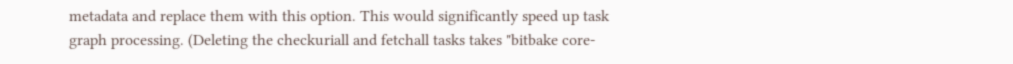metadata and replace them with this option. This would significantly speed up task graph processing. (Deleting the checkuriall and fetchall tasks takes "bitbake core-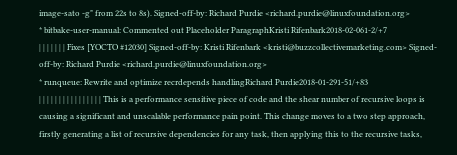image-sato -g" from 22s to 8s). Signed-off-by: Richard Purdie <richard.purdie@linuxfoundation.org>
* bitbake-user-manual: Commented out Placeholder ParagraphKristi Rifenbark2018-02-061-2/+7
| | | | | | | Fixes [YOCTO #12030] Signed-off-by: Kristi Rifenbark <kristi@buzzcollectivemarketing.com> Signed-off-by: Richard Purdie <richard.purdie@linuxfoundation.org>
* runqueue: Rewrite and optimize recrdepends handlingRichard Purdie2018-01-291-51/+83
| | | | | | | | | | | | | | | | This is a performance sensitive piece of code and the shear number of recursive loops is causing a significant and unscalable performance pain point. This change moves to a two step approach, firstly generating a list of recursive dependencies for any task, then applying this to the recursive tasks,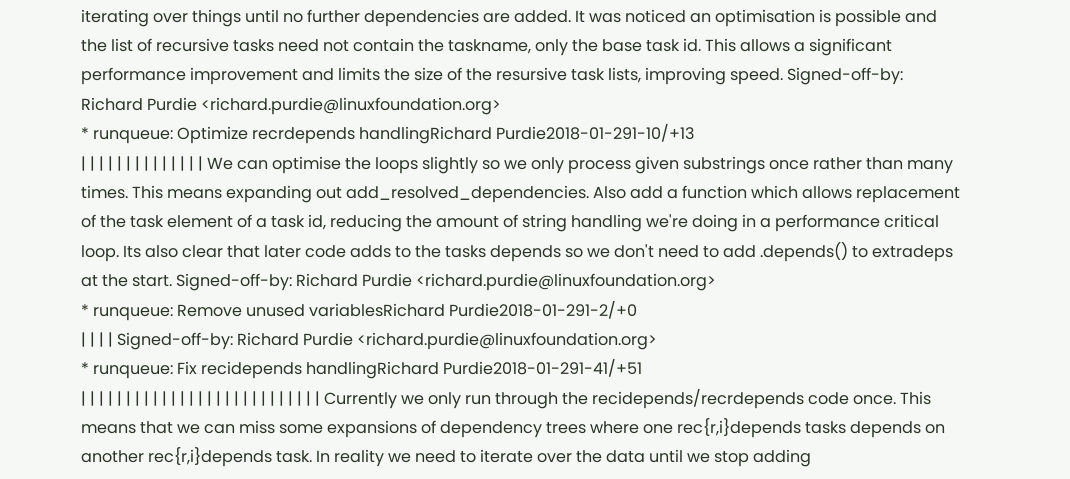iterating over things until no further dependencies are added. It was noticed an optimisation is possible and the list of recursive tasks need not contain the taskname, only the base task id. This allows a significant performance improvement and limits the size of the resursive task lists, improving speed. Signed-off-by: Richard Purdie <richard.purdie@linuxfoundation.org>
* runqueue: Optimize recrdepends handlingRichard Purdie2018-01-291-10/+13
| | | | | | | | | | | | | | We can optimise the loops slightly so we only process given substrings once rather than many times. This means expanding out add_resolved_dependencies. Also add a function which allows replacement of the task element of a task id, reducing the amount of string handling we're doing in a performance critical loop. Its also clear that later code adds to the tasks depends so we don't need to add .depends() to extradeps at the start. Signed-off-by: Richard Purdie <richard.purdie@linuxfoundation.org>
* runqueue: Remove unused variablesRichard Purdie2018-01-291-2/+0
| | | | Signed-off-by: Richard Purdie <richard.purdie@linuxfoundation.org>
* runqueue: Fix recidepends handlingRichard Purdie2018-01-291-41/+51
| | | | | | | | | | | | | | | | | | | | | | | | | | | Currently we only run through the recidepends/recrdepends code once. This means that we can miss some expansions of dependency trees where one rec{r,i}depends tasks depends on another rec{r,i}depends task. In reality we need to iterate over the data until we stop adding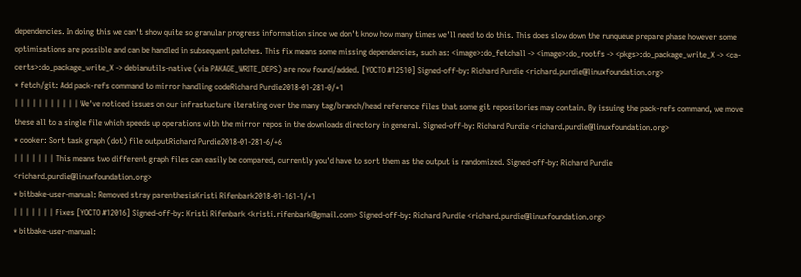dependencies. In doing this we can't show quite so granular progress information since we don't know how many times we'll need to do this. This does slow down the runqueue prepare phase however some optimisations are possible and can be handled in subsequent patches. This fix means some missing dependencies, such as: <image>:do_fetchall -> <image>:do_rootfs -> <pkgs>:do_package_write_X -> <ca-certs>:do_package_write_X -> debianutils-native (via PAKAGE_WRITE_DEPS) are now found/added. [YOCTO #12510] Signed-off-by: Richard Purdie <richard.purdie@linuxfoundation.org>
* fetch/git: Add pack-refs command to mirror handling codeRichard Purdie2018-01-281-0/+1
| | | | | | | | | | | We've noticed issues on our infrastucture iterating over the many tag/branch/head reference files that some git repositories may contain. By issuing the pack-refs command, we move these all to a single file which speeds up operations with the mirror repos in the downloads directory in general. Signed-off-by: Richard Purdie <richard.purdie@linuxfoundation.org>
* cooker: Sort task graph (dot) file outputRichard Purdie2018-01-281-6/+6
| | | | | | | This means two different graph files can easily be compared, currently you'd have to sort them as the output is randomized. Signed-off-by: Richard Purdie <richard.purdie@linuxfoundation.org>
* bitbake-user-manual: Removed stray parenthesisKristi Rifenbark2018-01-161-1/+1
| | | | | | | Fixes [YOCTO #12016] Signed-off-by: Kristi Rifenbark <kristi.rifenbark@gmail.com> Signed-off-by: Richard Purdie <richard.purdie@linuxfoundation.org>
* bitbake-user-manual: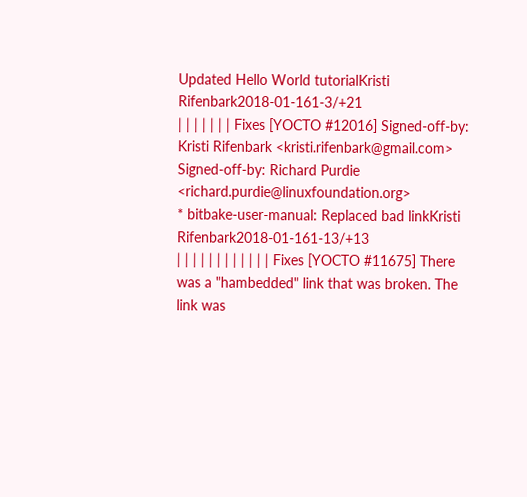Updated Hello World tutorialKristi Rifenbark2018-01-161-3/+21
| | | | | | | Fixes [YOCTO #12016] Signed-off-by: Kristi Rifenbark <kristi.rifenbark@gmail.com> Signed-off-by: Richard Purdie <richard.purdie@linuxfoundation.org>
* bitbake-user-manual: Replaced bad linkKristi Rifenbark2018-01-161-13/+13
| | | | | | | | | | | | Fixes [YOCTO #11675] There was a "hambedded" link that was broken. The link was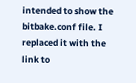intended to show the bitbake.conf file. I replaced it with the link to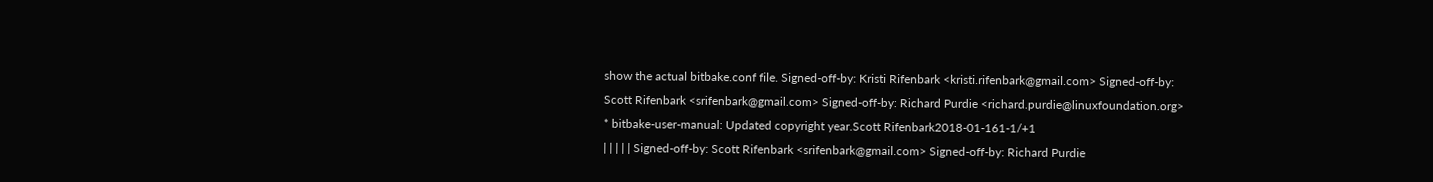show the actual bitbake.conf file. Signed-off-by: Kristi Rifenbark <kristi.rifenbark@gmail.com> Signed-off-by: Scott Rifenbark <srifenbark@gmail.com> Signed-off-by: Richard Purdie <richard.purdie@linuxfoundation.org>
* bitbake-user-manual: Updated copyright year.Scott Rifenbark2018-01-161-1/+1
| | | | | Signed-off-by: Scott Rifenbark <srifenbark@gmail.com> Signed-off-by: Richard Purdie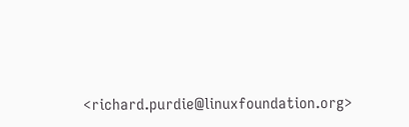<richard.purdie@linuxfoundation.org>